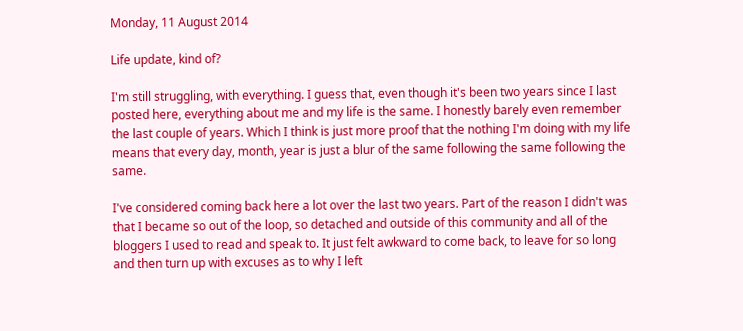Monday, 11 August 2014

Life update, kind of?

I'm still struggling, with everything. I guess that, even though it's been two years since I last posted here, everything about me and my life is the same. I honestly barely even remember the last couple of years. Which I think is just more proof that the nothing I'm doing with my life means that every day, month, year is just a blur of the same following the same following the same.

I've considered coming back here a lot over the last two years. Part of the reason I didn't was that I became so out of the loop, so detached and outside of this community and all of the bloggers I used to read and speak to. It just felt awkward to come back, to leave for so long and then turn up with excuses as to why I left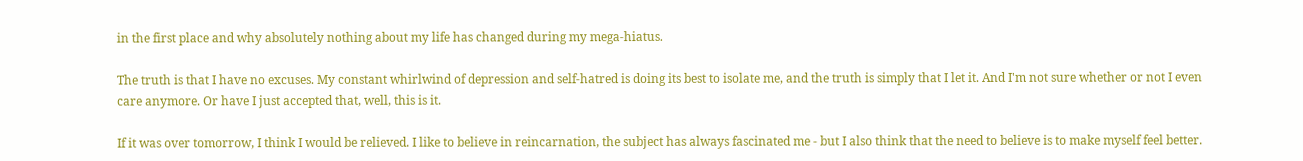in the first place and why absolutely nothing about my life has changed during my mega-hiatus.

The truth is that I have no excuses. My constant whirlwind of depression and self-hatred is doing its best to isolate me, and the truth is simply that I let it. And I'm not sure whether or not I even care anymore. Or have I just accepted that, well, this is it.

If it was over tomorrow, I think I would be relieved. I like to believe in reincarnation, the subject has always fascinated me - but I also think that the need to believe is to make myself feel better.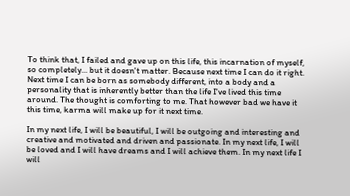To think that, I failed and gave up on this life, this incarnation of myself, so completely... but it doesn't matter. Because next time I can do it right. Next time I can be born as somebody different, into a body and a personality that is inherently better than the life I've lived this time around. The thought is comforting to me. That however bad we have it this time, karma will make up for it next time.

In my next life, I will be beautiful, I will be outgoing and interesting and creative and motivated and driven and passionate. In my next life, I will be loved and I will have dreams and I will achieve them. In my next life I will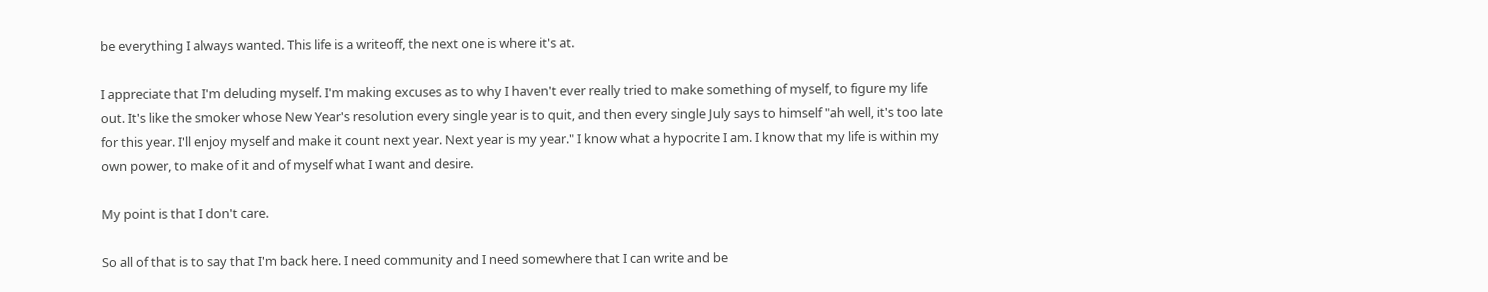be everything I always wanted. This life is a writeoff, the next one is where it's at.

I appreciate that I'm deluding myself. I'm making excuses as to why I haven't ever really tried to make something of myself, to figure my life out. It's like the smoker whose New Year's resolution every single year is to quit, and then every single July says to himself "ah well, it's too late for this year. I'll enjoy myself and make it count next year. Next year is my year." I know what a hypocrite I am. I know that my life is within my own power, to make of it and of myself what I want and desire.

My point is that I don't care.

So all of that is to say that I'm back here. I need community and I need somewhere that I can write and be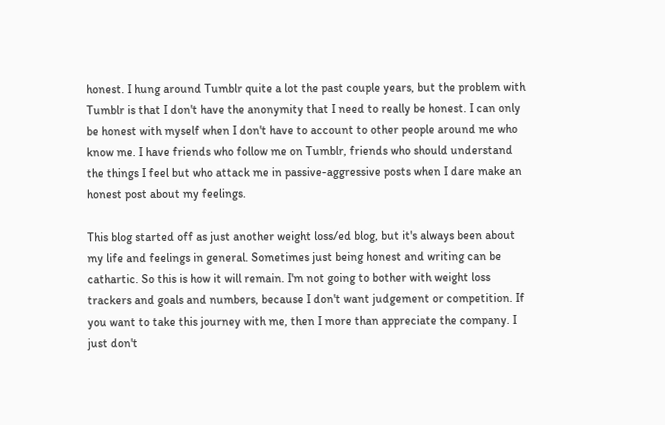honest. I hung around Tumblr quite a lot the past couple years, but the problem with Tumblr is that I don't have the anonymity that I need to really be honest. I can only be honest with myself when I don't have to account to other people around me who know me. I have friends who follow me on Tumblr, friends who should understand the things I feel but who attack me in passive-aggressive posts when I dare make an honest post about my feelings.

This blog started off as just another weight loss/ed blog, but it's always been about my life and feelings in general. Sometimes just being honest and writing can be cathartic. So this is how it will remain. I'm not going to bother with weight loss trackers and goals and numbers, because I don't want judgement or competition. If you want to take this journey with me, then I more than appreciate the company. I just don't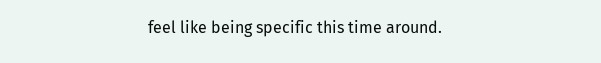feel like being specific this time around.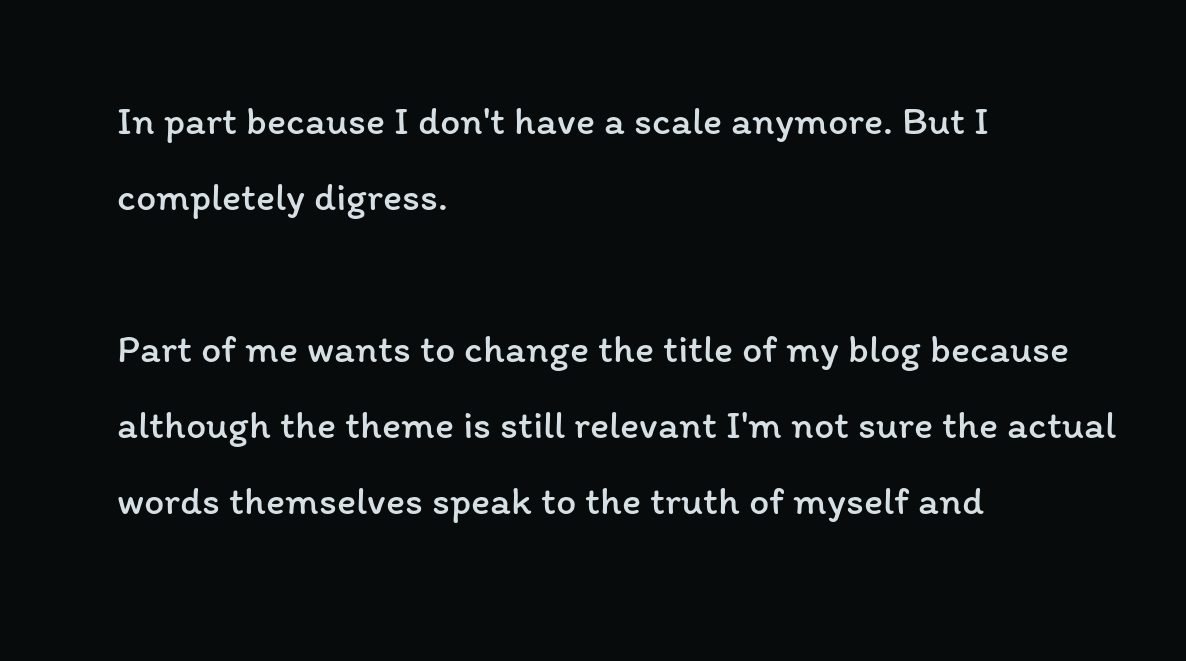In part because I don't have a scale anymore. But I completely digress.

Part of me wants to change the title of my blog because although the theme is still relevant I'm not sure the actual words themselves speak to the truth of myself and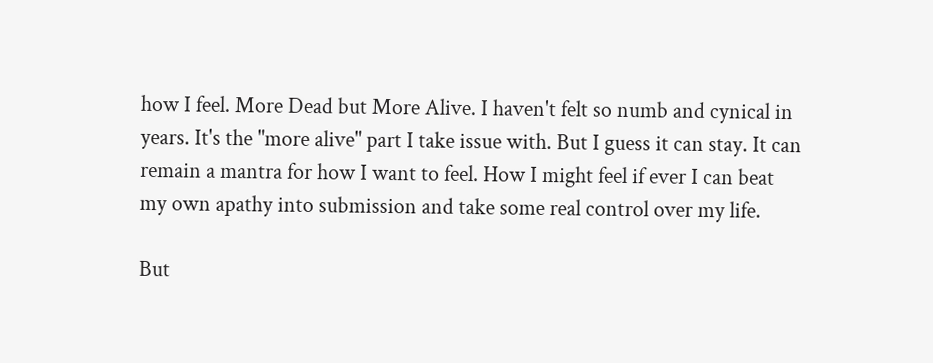how I feel. More Dead but More Alive. I haven't felt so numb and cynical in years. It's the "more alive" part I take issue with. But I guess it can stay. It can remain a mantra for how I want to feel. How I might feel if ever I can beat my own apathy into submission and take some real control over my life.

But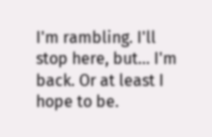I'm rambling. I'll stop here, but... I'm back. Or at least I hope to be.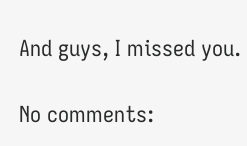And guys, I missed you.

No comments: